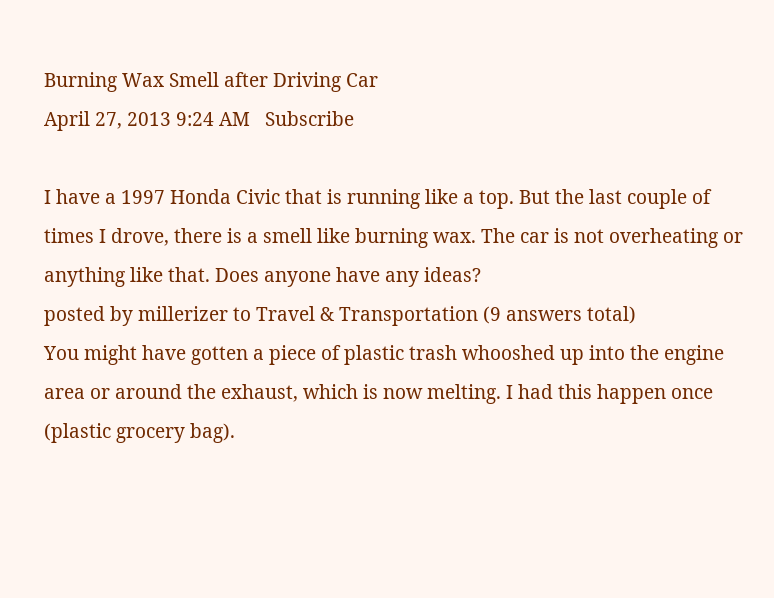Burning Wax Smell after Driving Car
April 27, 2013 9:24 AM   Subscribe

I have a 1997 Honda Civic that is running like a top. But the last couple of times I drove, there is a smell like burning wax. The car is not overheating or anything like that. Does anyone have any ideas?
posted by millerizer to Travel & Transportation (9 answers total)
You might have gotten a piece of plastic trash whooshed up into the engine area or around the exhaust, which is now melting. I had this happen once (plastic grocery bag).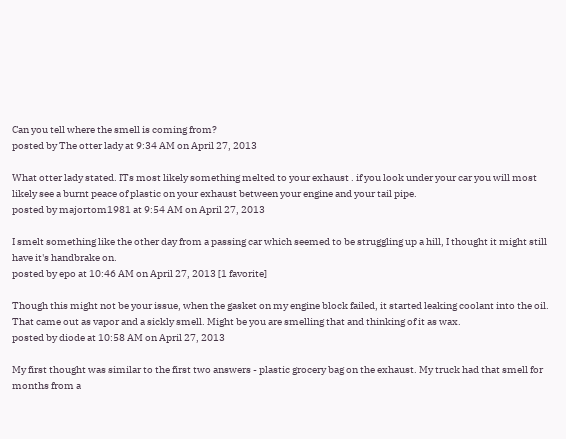Can you tell where the smell is coming from?
posted by The otter lady at 9:34 AM on April 27, 2013

What otter lady stated. ITs most likely something melted to your exhaust . if you look under your car you will most likely see a burnt peace of plastic on your exhaust between your engine and your tail pipe.
posted by majortom1981 at 9:54 AM on April 27, 2013

I smelt something like the other day from a passing car which seemed to be struggling up a hill, I thought it might still have it's handbrake on.
posted by epo at 10:46 AM on April 27, 2013 [1 favorite]

Though this might not be your issue, when the gasket on my engine block failed, it started leaking coolant into the oil. That came out as vapor and a sickly smell. Might be you are smelling that and thinking of it as wax.
posted by diode at 10:58 AM on April 27, 2013

My first thought was similar to the first two answers - plastic grocery bag on the exhaust. My truck had that smell for months from a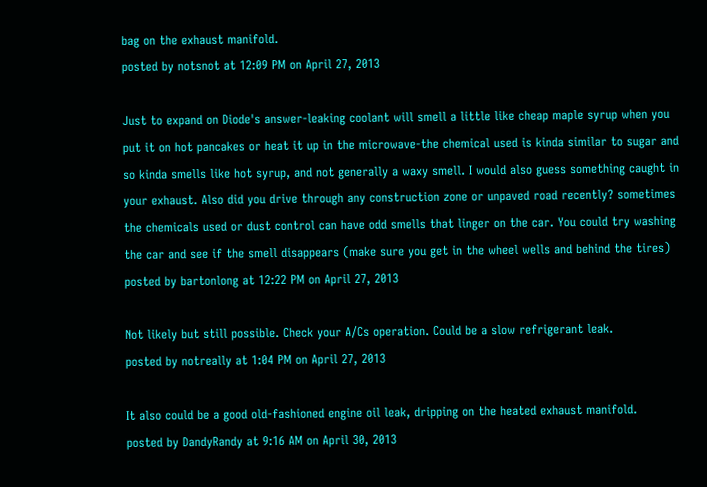bag on the exhaust manifold.
posted by notsnot at 12:09 PM on April 27, 2013

Just to expand on Diode's answer-leaking coolant will smell a little like cheap maple syrup when you put it on hot pancakes or heat it up in the microwave-the chemical used is kinda similar to sugar and so kinda smells like hot syrup, and not generally a waxy smell. I would also guess something caught in your exhaust. Also did you drive through any construction zone or unpaved road recently? sometimes the chemicals used or dust control can have odd smells that linger on the car. You could try washing the car and see if the smell disappears (make sure you get in the wheel wells and behind the tires)
posted by bartonlong at 12:22 PM on April 27, 2013

Not likely but still possible. Check your A/Cs operation. Could be a slow refrigerant leak.
posted by notreally at 1:04 PM on April 27, 2013

It also could be a good old-fashioned engine oil leak, dripping on the heated exhaust manifold.
posted by DandyRandy at 9:16 AM on April 30, 2013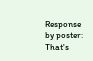Response by poster: That's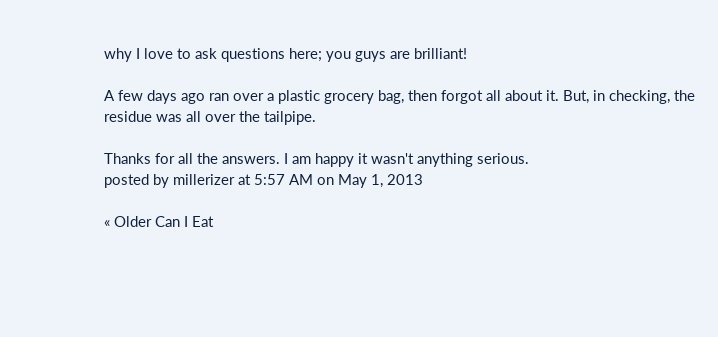why I love to ask questions here; you guys are brilliant!

A few days ago ran over a plastic grocery bag, then forgot all about it. But, in checking, the residue was all over the tailpipe.

Thanks for all the answers. I am happy it wasn't anything serious.
posted by millerizer at 5:57 AM on May 1, 2013

« Older Can I Eat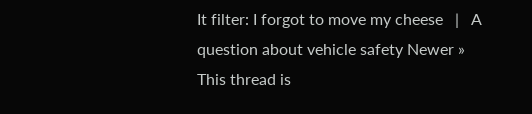It filter: I forgot to move my cheese   |   A question about vehicle safety Newer »
This thread is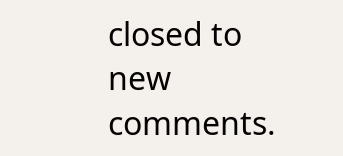closed to new comments.